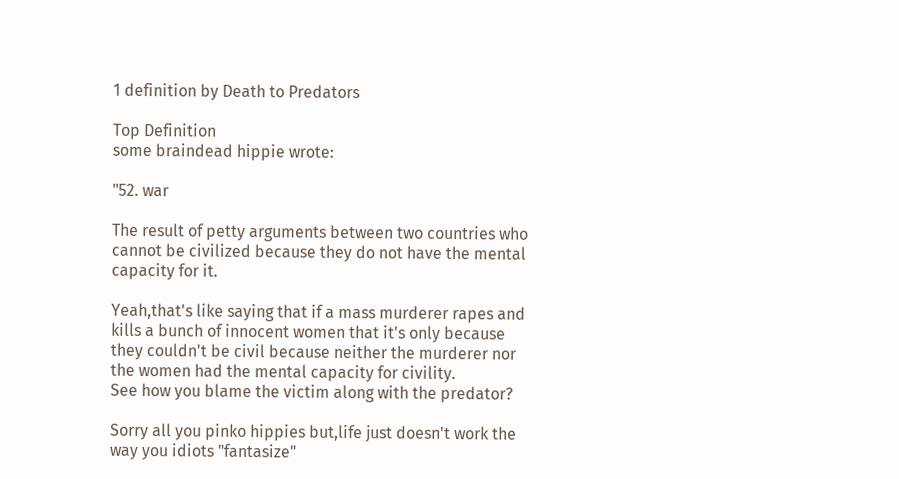1 definition by Death to Predators

Top Definition
some braindead hippie wrote:

"52. war

The result of petty arguments between two countries who cannot be civilized because they do not have the mental capacity for it.

Yeah,that's like saying that if a mass murderer rapes and kills a bunch of innocent women that it's only because they couldn't be civil because neither the murderer nor the women had the mental capacity for civility.
See how you blame the victim along with the predator?

Sorry all you pinko hippies but,life just doesn't work the way you idiots "fantasize"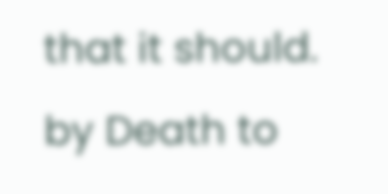that it should.
by Death to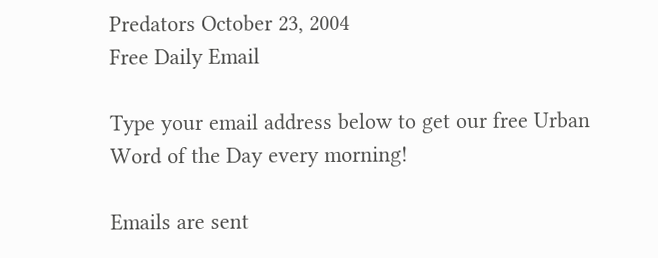Predators October 23, 2004
Free Daily Email

Type your email address below to get our free Urban Word of the Day every morning!

Emails are sent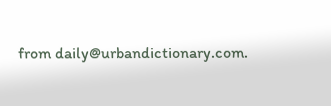from daily@urbandictionary.com.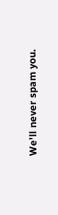We'll never spam you.